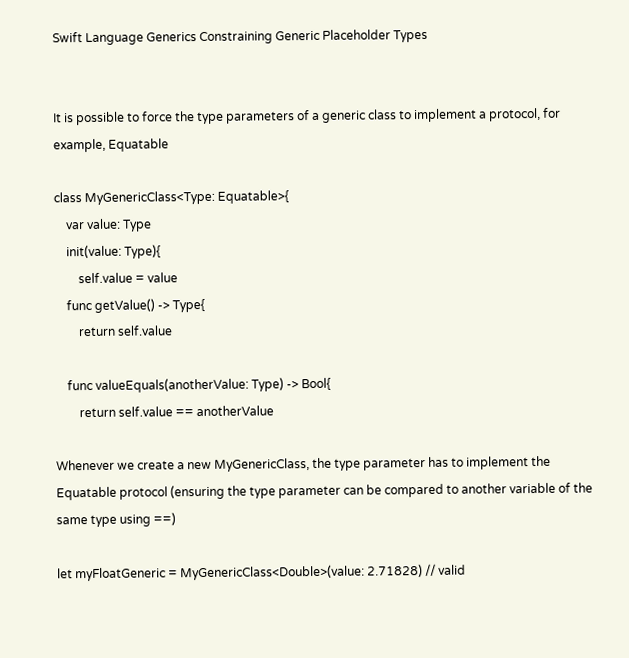Swift Language Generics Constraining Generic Placeholder Types


It is possible to force the type parameters of a generic class to implement a protocol, for example, Equatable

class MyGenericClass<Type: Equatable>{
    var value: Type
    init(value: Type){
        self.value = value
    func getValue() -> Type{
        return self.value

    func valueEquals(anotherValue: Type) -> Bool{
        return self.value == anotherValue

Whenever we create a new MyGenericClass, the type parameter has to implement the Equatable protocol (ensuring the type parameter can be compared to another variable of the same type using ==)

let myFloatGeneric = MyGenericClass<Double>(value: 2.71828) // valid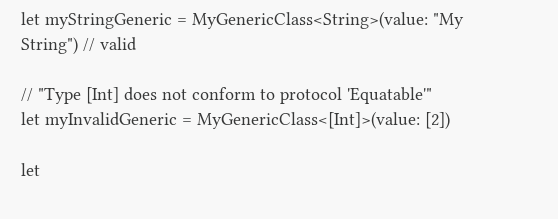let myStringGeneric = MyGenericClass<String>(value: "My String") // valid

// "Type [Int] does not conform to protocol 'Equatable'"
let myInvalidGeneric = MyGenericClass<[Int]>(value: [2])

let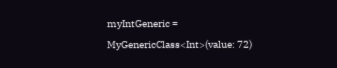myIntGeneric = MyGenericClass<Int>(value: 72)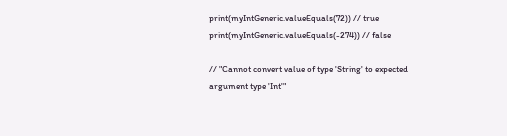print(myIntGeneric.valueEquals(72)) // true
print(myIntGeneric.valueEquals(-274)) // false

// "Cannot convert value of type 'String' to expected argument type 'Int'"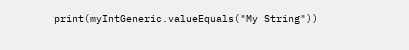print(myIntGeneric.valueEquals("My String"))